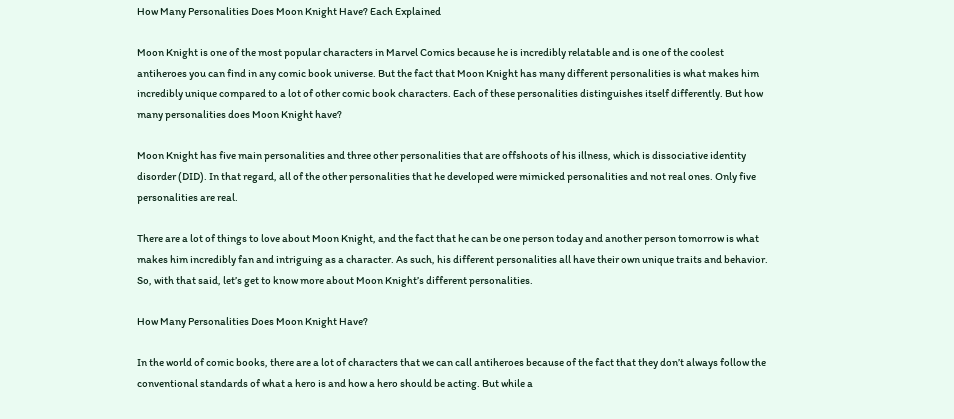How Many Personalities Does Moon Knight Have? Each Explained

Moon Knight is one of the most popular characters in Marvel Comics because he is incredibly relatable and is one of the coolest antiheroes you can find in any comic book universe. But the fact that Moon Knight has many different personalities is what makes him incredibly unique compared to a lot of other comic book characters. Each of these personalities distinguishes itself differently. But how many personalities does Moon Knight have?

Moon Knight has five main personalities and three other personalities that are offshoots of his illness, which is dissociative identity disorder (DID). In that regard, all of the other personalities that he developed were mimicked personalities and not real ones. Only five personalities are real.

There are a lot of things to love about Moon Knight, and the fact that he can be one person today and another person tomorrow is what makes him incredibly fan and intriguing as a character. As such, his different personalities all have their own unique traits and behavior. So, with that said, let’s get to know more about Moon Knight’s different personalities.

How Many Personalities Does Moon Knight Have?

In the world of comic books, there are a lot of characters that we can call antiheroes because of the fact that they don’t always follow the conventional standards of what a hero is and how a hero should be acting. But while a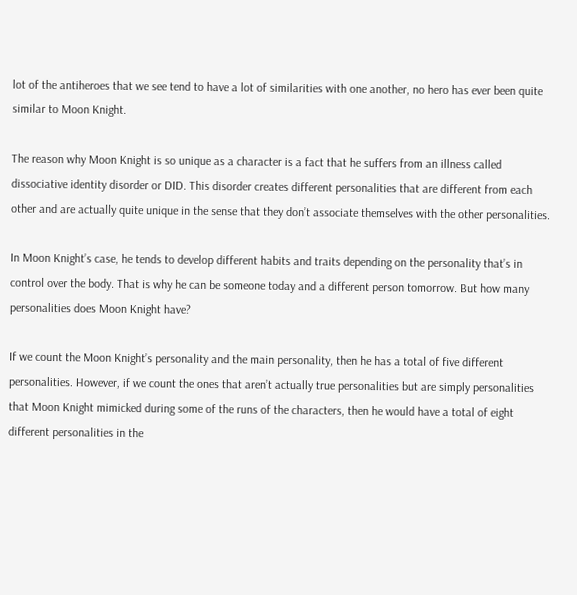lot of the antiheroes that we see tend to have a lot of similarities with one another, no hero has ever been quite similar to Moon Knight.

The reason why Moon Knight is so unique as a character is a fact that he suffers from an illness called dissociative identity disorder or DID. This disorder creates different personalities that are different from each other and are actually quite unique in the sense that they don’t associate themselves with the other personalities.

In Moon Knight’s case, he tends to develop different habits and traits depending on the personality that’s in control over the body. That is why he can be someone today and a different person tomorrow. But how many personalities does Moon Knight have?

If we count the Moon Knight’s personality and the main personality, then he has a total of five different personalities. However, if we count the ones that aren’t actually true personalities but are simply personalities that Moon Knight mimicked during some of the runs of the characters, then he would have a total of eight different personalities in the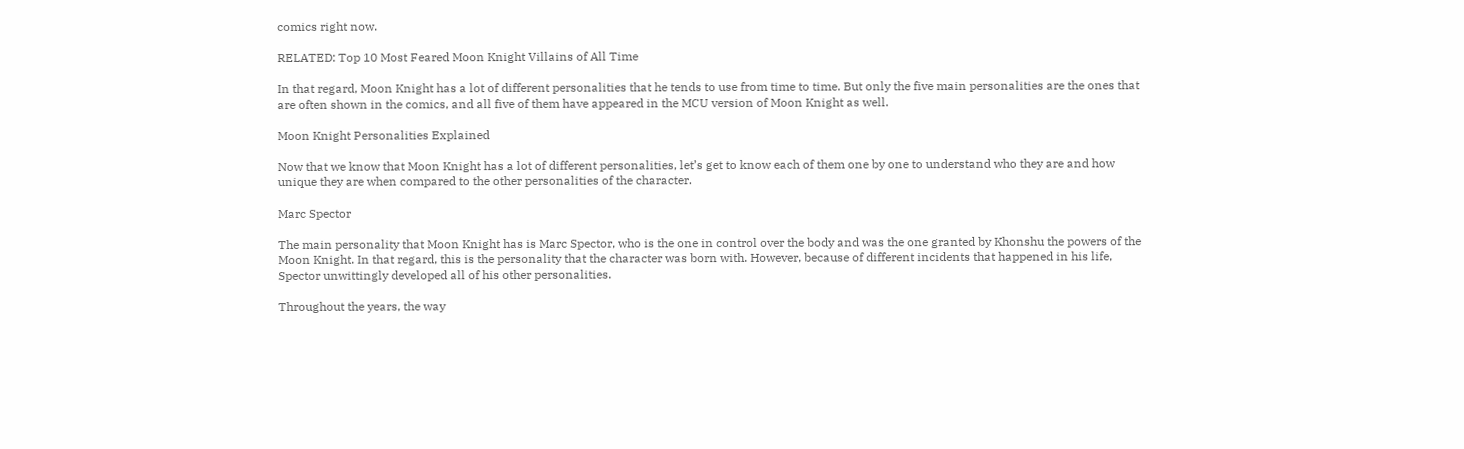comics right now.

RELATED: Top 10 Most Feared Moon Knight Villains of All Time

In that regard, Moon Knight has a lot of different personalities that he tends to use from time to time. But only the five main personalities are the ones that are often shown in the comics, and all five of them have appeared in the MCU version of Moon Knight as well.

Moon Knight Personalities Explained

Now that we know that Moon Knight has a lot of different personalities, let’s get to know each of them one by one to understand who they are and how unique they are when compared to the other personalities of the character.

Marc Spector

The main personality that Moon Knight has is Marc Spector, who is the one in control over the body and was the one granted by Khonshu the powers of the Moon Knight. In that regard, this is the personality that the character was born with. However, because of different incidents that happened in his life, Spector unwittingly developed all of his other personalities.

Throughout the years, the way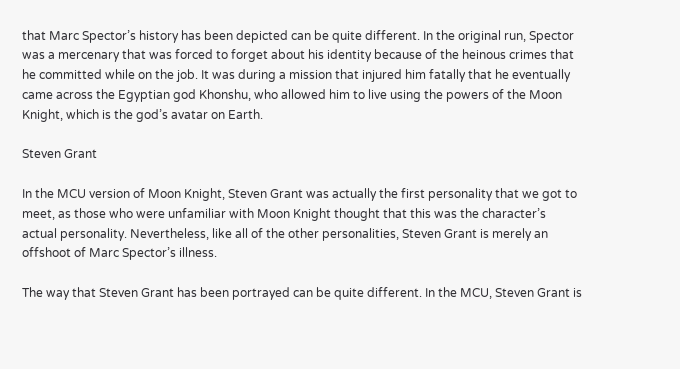that Marc Spector’s history has been depicted can be quite different. In the original run, Spector was a mercenary that was forced to forget about his identity because of the heinous crimes that he committed while on the job. It was during a mission that injured him fatally that he eventually came across the Egyptian god Khonshu, who allowed him to live using the powers of the Moon Knight, which is the god’s avatar on Earth.

Steven Grant

In the MCU version of Moon Knight, Steven Grant was actually the first personality that we got to meet, as those who were unfamiliar with Moon Knight thought that this was the character’s actual personality. Nevertheless, like all of the other personalities, Steven Grant is merely an offshoot of Marc Spector’s illness.

The way that Steven Grant has been portrayed can be quite different. In the MCU, Steven Grant is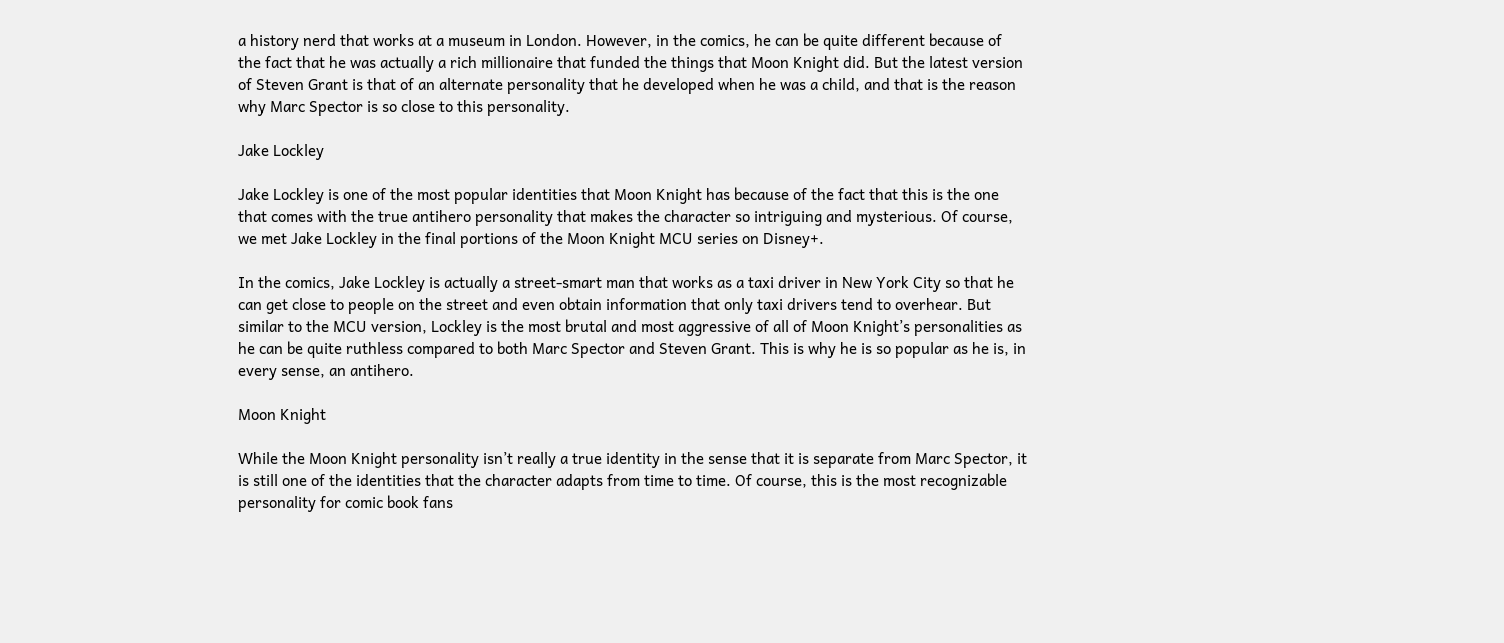a history nerd that works at a museum in London. However, in the comics, he can be quite different because of the fact that he was actually a rich millionaire that funded the things that Moon Knight did. But the latest version of Steven Grant is that of an alternate personality that he developed when he was a child, and that is the reason why Marc Spector is so close to this personality.

Jake Lockley

Jake Lockley is one of the most popular identities that Moon Knight has because of the fact that this is the one that comes with the true antihero personality that makes the character so intriguing and mysterious. Of course, we met Jake Lockley in the final portions of the Moon Knight MCU series on Disney+.

In the comics, Jake Lockley is actually a street-smart man that works as a taxi driver in New York City so that he can get close to people on the street and even obtain information that only taxi drivers tend to overhear. But similar to the MCU version, Lockley is the most brutal and most aggressive of all of Moon Knight’s personalities as he can be quite ruthless compared to both Marc Spector and Steven Grant. This is why he is so popular as he is, in every sense, an antihero.

Moon Knight

While the Moon Knight personality isn’t really a true identity in the sense that it is separate from Marc Spector, it is still one of the identities that the character adapts from time to time. Of course, this is the most recognizable personality for comic book fans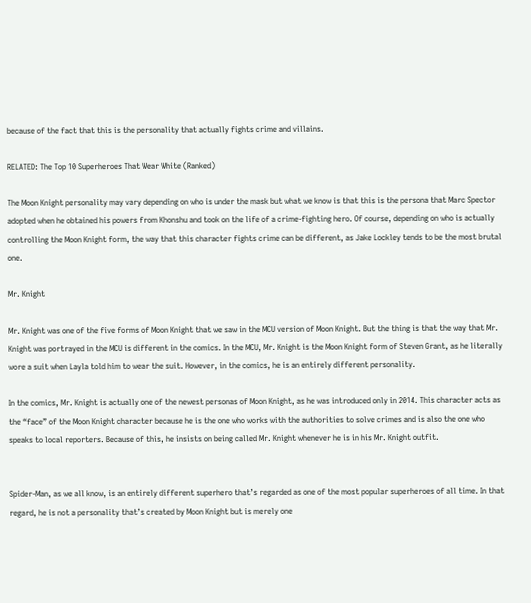because of the fact that this is the personality that actually fights crime and villains.

RELATED: The Top 10 Superheroes That Wear White (Ranked)

The Moon Knight personality may vary depending on who is under the mask but what we know is that this is the persona that Marc Spector adopted when he obtained his powers from Khonshu and took on the life of a crime-fighting hero. Of course, depending on who is actually controlling the Moon Knight form, the way that this character fights crime can be different, as Jake Lockley tends to be the most brutal one.

Mr. Knight

Mr. Knight was one of the five forms of Moon Knight that we saw in the MCU version of Moon Knight. But the thing is that the way that Mr. Knight was portrayed in the MCU is different in the comics. In the MCU, Mr. Knight is the Moon Knight form of Steven Grant, as he literally wore a suit when Layla told him to wear the suit. However, in the comics, he is an entirely different personality.

In the comics, Mr. Knight is actually one of the newest personas of Moon Knight, as he was introduced only in 2014. This character acts as the “face” of the Moon Knight character because he is the one who works with the authorities to solve crimes and is also the one who speaks to local reporters. Because of this, he insists on being called Mr. Knight whenever he is in his Mr. Knight outfit.


Spider-Man, as we all know, is an entirely different superhero that’s regarded as one of the most popular superheroes of all time. In that regard, he is not a personality that’s created by Moon Knight but is merely one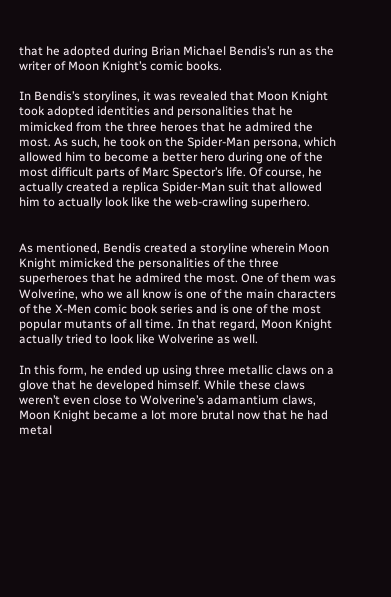that he adopted during Brian Michael Bendis’s run as the writer of Moon Knight’s comic books.

In Bendis’s storylines, it was revealed that Moon Knight took adopted identities and personalities that he mimicked from the three heroes that he admired the most. As such, he took on the Spider-Man persona, which allowed him to become a better hero during one of the most difficult parts of Marc Spector’s life. Of course, he actually created a replica Spider-Man suit that allowed him to actually look like the web-crawling superhero.


As mentioned, Bendis created a storyline wherein Moon Knight mimicked the personalities of the three superheroes that he admired the most. One of them was Wolverine, who we all know is one of the main characters of the X-Men comic book series and is one of the most popular mutants of all time. In that regard, Moon Knight actually tried to look like Wolverine as well.

In this form, he ended up using three metallic claws on a glove that he developed himself. While these claws weren’t even close to Wolverine’s adamantium claws, Moon Knight became a lot more brutal now that he had metal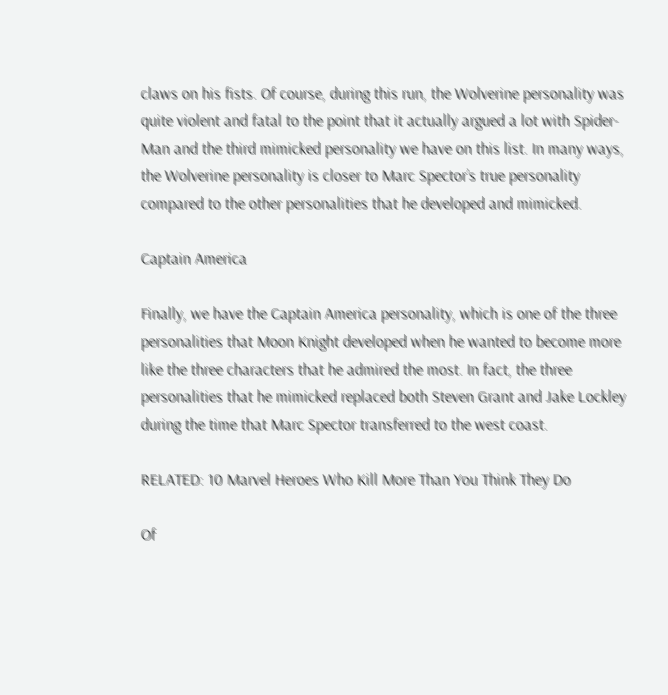claws on his fists. Of course, during this run, the Wolverine personality was quite violent and fatal to the point that it actually argued a lot with Spider-Man and the third mimicked personality we have on this list. In many ways, the Wolverine personality is closer to Marc Spector’s true personality compared to the other personalities that he developed and mimicked.

Captain America

Finally, we have the Captain America personality, which is one of the three personalities that Moon Knight developed when he wanted to become more like the three characters that he admired the most. In fact, the three personalities that he mimicked replaced both Steven Grant and Jake Lockley during the time that Marc Spector transferred to the west coast.

RELATED: 10 Marvel Heroes Who Kill More Than You Think They Do

Of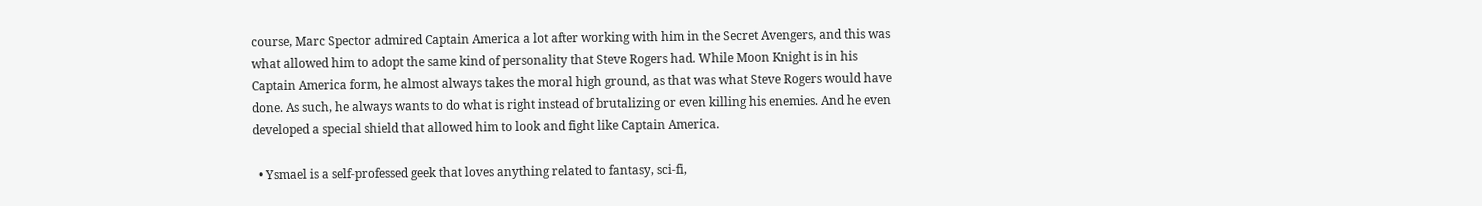course, Marc Spector admired Captain America a lot after working with him in the Secret Avengers, and this was what allowed him to adopt the same kind of personality that Steve Rogers had. While Moon Knight is in his Captain America form, he almost always takes the moral high ground, as that was what Steve Rogers would have done. As such, he always wants to do what is right instead of brutalizing or even killing his enemies. And he even developed a special shield that allowed him to look and fight like Captain America.

  • Ysmael is a self-professed geek that loves anything related to fantasy, sci-fi,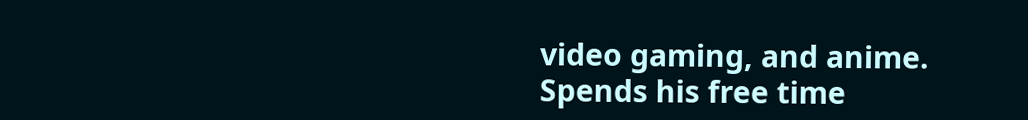video gaming, and anime. Spends his free time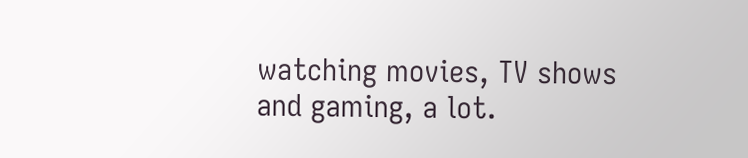watching movies, TV shows and gaming, a lot.